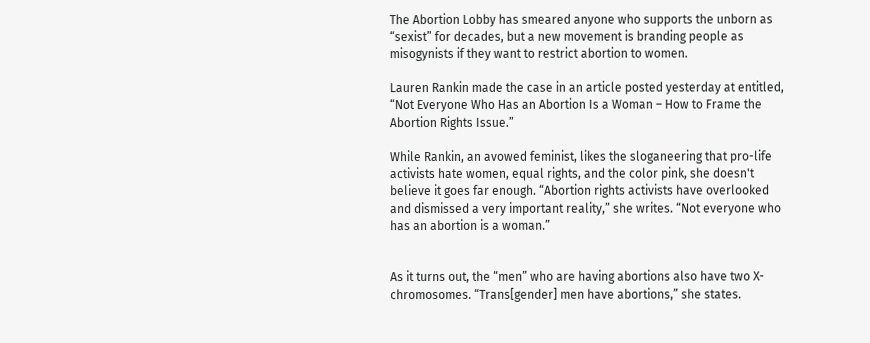The Abortion Lobby has smeared anyone who supports the unborn as “sexist” for decades, but a new movement is branding people as misogynists if they want to restrict abortion to women.

Lauren Rankin made the case in an article posted yesterday at entitled, “Not Everyone Who Has an Abortion Is a Woman – How to Frame the Abortion Rights Issue.”

While Rankin, an avowed feminist, likes the sloganeering that pro-life activists hate women, equal rights, and the color pink, she doesn't believe it goes far enough. “Abortion rights activists have overlooked and dismissed a very important reality,” she writes. “Not everyone who has an abortion is a woman.”


As it turns out, the “men” who are having abortions also have two X-chromosomes. “Trans[gender] men have abortions,” she states.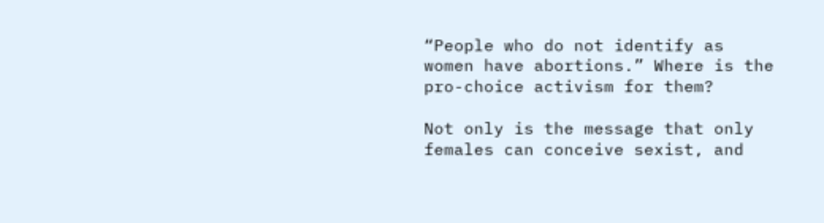“People who do not identify as women have abortions.” Where is the pro-choice activism for them?

Not only is the message that only females can conceive sexist, and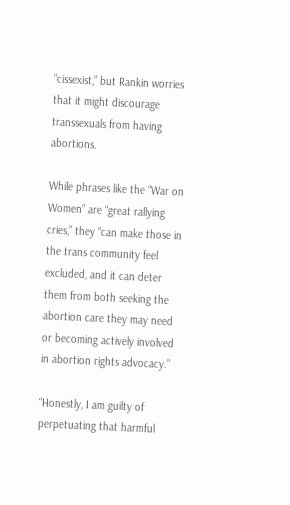“cissexist,” but Rankin worries that it might discourage transsexuals from having abortions.

While phrases like the “War on Women” are “great rallying cries,” they “can make those in the trans community feel excluded, and it can deter them from both seeking the abortion care they may need or becoming actively involved in abortion rights advocacy.”

“Honestly, I am guilty of perpetuating that harmful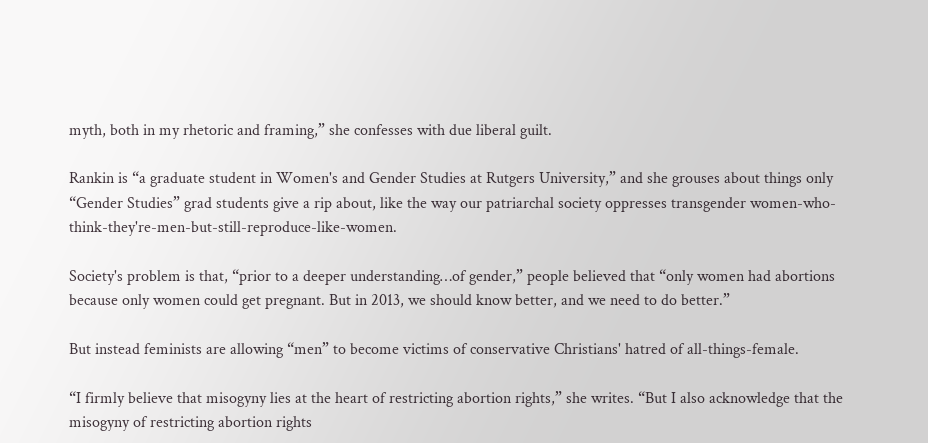myth, both in my rhetoric and framing,” she confesses with due liberal guilt.

Rankin is “a graduate student in Women's and Gender Studies at Rutgers University,” and she grouses about things only “Gender Studies” grad students give a rip about, like the way our patriarchal society oppresses transgender women-who-think-they're-men-but-still-reproduce-like-women.

Society's problem is that, “prior to a deeper understanding…of gender,” people believed that “only women had abortions because only women could get pregnant. But in 2013, we should know better, and we need to do better.”

But instead feminists are allowing “men” to become victims of conservative Christians' hatred of all-things-female.

“I firmly believe that misogyny lies at the heart of restricting abortion rights,” she writes. “But I also acknowledge that the misogyny of restricting abortion rights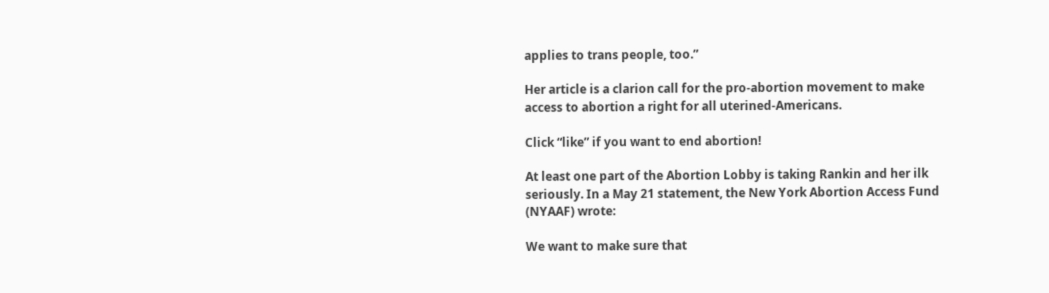applies to trans people, too.”

Her article is a clarion call for the pro-abortion movement to make access to abortion a right for all uterined-Americans.

Click “like” if you want to end abortion!

At least one part of the Abortion Lobby is taking Rankin and her ilk seriously. In a May 21 statement, the New York Abortion Access Fund (NYAAF) wrote:

We want to make sure that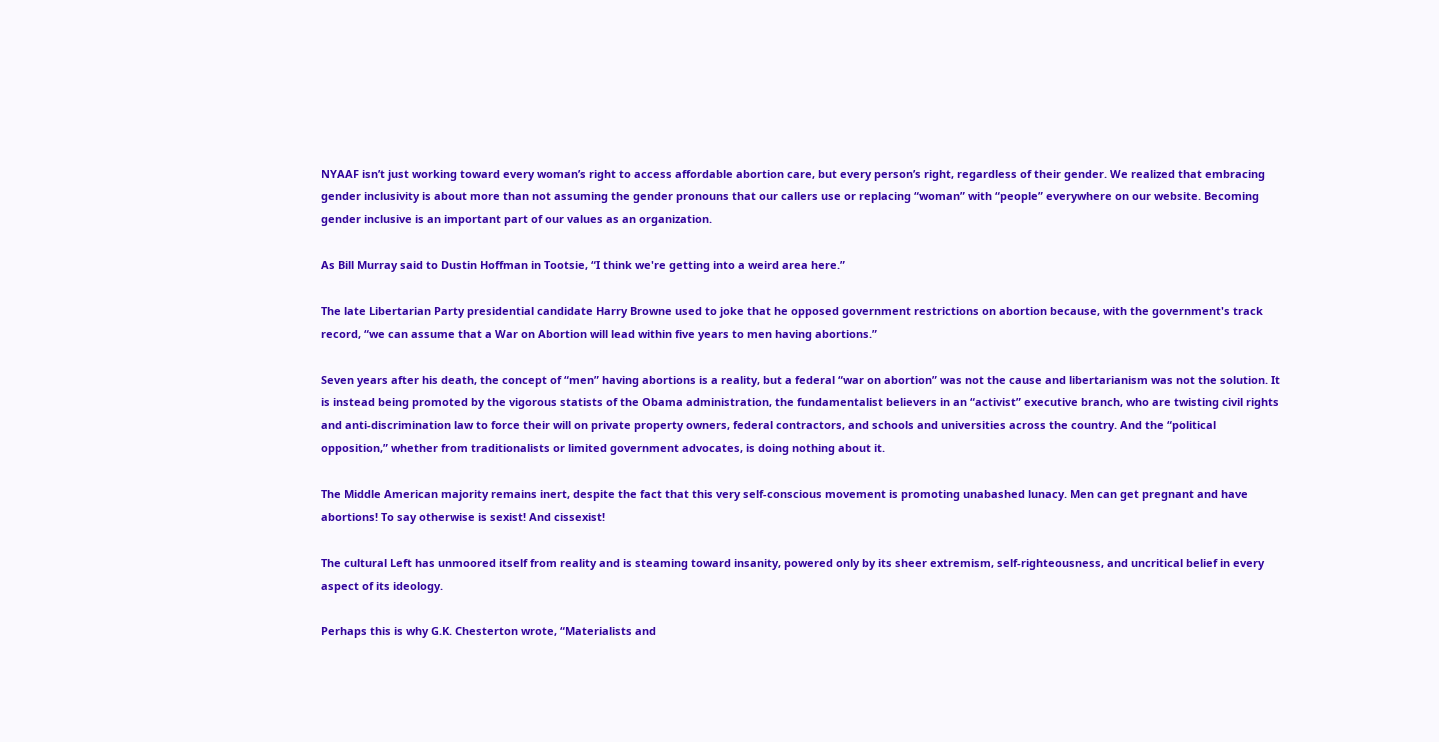NYAAF isn’t just working toward every woman’s right to access affordable abortion care, but every person’s right, regardless of their gender. We realized that embracing gender inclusivity is about more than not assuming the gender pronouns that our callers use or replacing “woman” with “people” everywhere on our website. Becoming gender inclusive is an important part of our values as an organization.

As Bill Murray said to Dustin Hoffman in Tootsie, “I think we're getting into a weird area here.”

The late Libertarian Party presidential candidate Harry Browne used to joke that he opposed government restrictions on abortion because, with the government's track record, “we can assume that a War on Abortion will lead within five years to men having abortions.”

Seven years after his death, the concept of “men” having abortions is a reality, but a federal “war on abortion” was not the cause and libertarianism was not the solution. It is instead being promoted by the vigorous statists of the Obama administration, the fundamentalist believers in an “activist” executive branch, who are twisting civil rights and anti-discrimination law to force their will on private property owners, federal contractors, and schools and universities across the country. And the “political opposition,” whether from traditionalists or limited government advocates, is doing nothing about it.

The Middle American majority remains inert, despite the fact that this very self-conscious movement is promoting unabashed lunacy. Men can get pregnant and have abortions! To say otherwise is sexist! And cissexist!

The cultural Left has unmoored itself from reality and is steaming toward insanity, powered only by its sheer extremism, self-righteousness, and uncritical belief in every aspect of its ideology.

Perhaps this is why G.K. Chesterton wrote, “Materialists and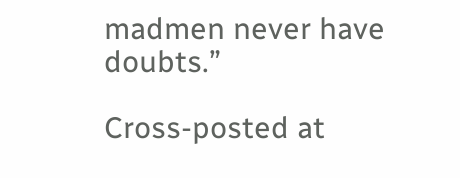madmen never have doubts.”

Cross-posted at